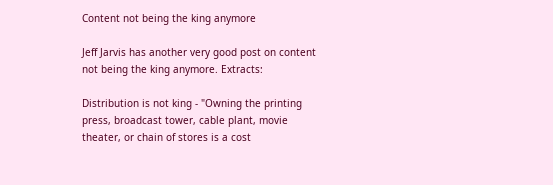Content not being the king anymore

Jeff Jarvis has another very good post on content not being the king anymore. Extracts:

Distribution is not king - "Owning the printing press, broadcast tower, cable plant, movie theater, or chain of stores is a cost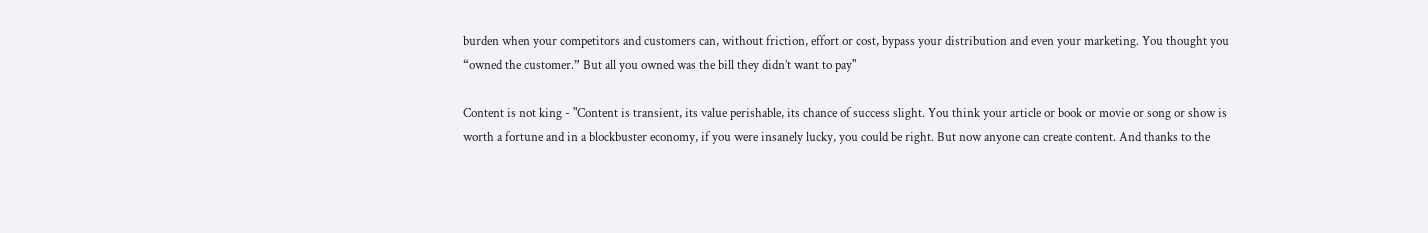burden when your competitors and customers can, without friction, effort or cost, bypass your distribution and even your marketing. You thought you “owned the customer.” But all you owned was the bill they didn’t want to pay"

Content is not king - "Content is transient, its value perishable, its chance of success slight. You think your article or book or movie or song or show is worth a fortune and in a blockbuster economy, if you were insanely lucky, you could be right. But now anyone can create content. And thanks to the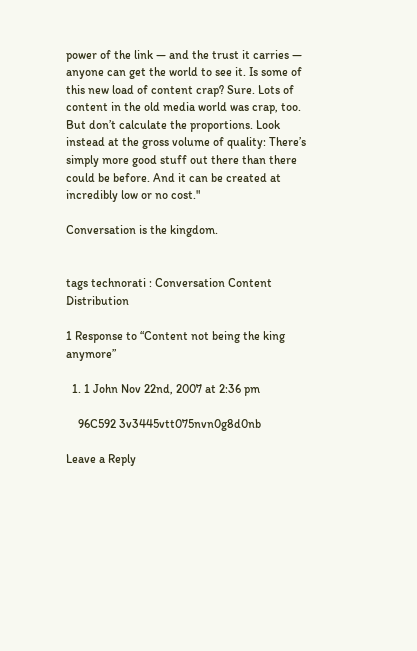power of the link — and the trust it carries — anyone can get the world to see it. Is some of this new load of content crap? Sure. Lots of content in the old media world was crap, too. But don’t calculate the proportions. Look instead at the gross volume of quality: There’s simply more good stuff out there than there could be before. And it can be created at incredibly low or no cost."

Conversation is the kingdom.


tags technorati : Conversation Content Distribution

1 Response to “Content not being the king anymore”

  1. 1 John Nov 22nd, 2007 at 2:36 pm

    96C592 3v3445vtt075nvn0g8d0nb

Leave a Reply